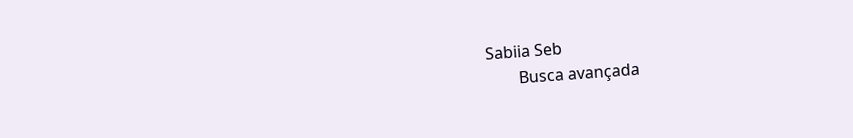Sabiia Seb
        Busca avançada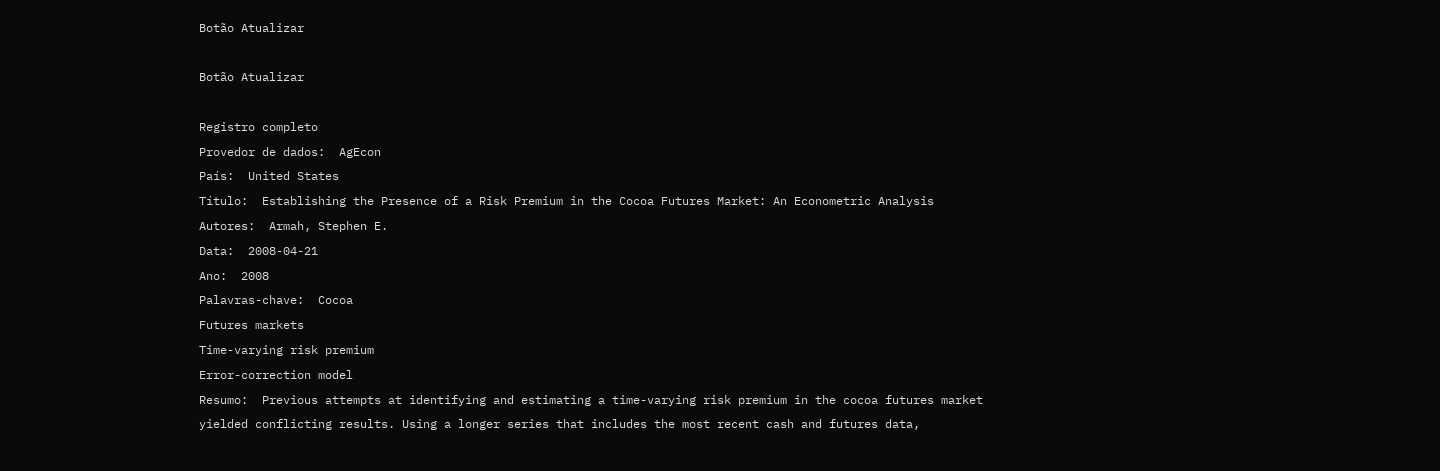Botão Atualizar

Botão Atualizar

Registro completo
Provedor de dados:  AgEcon
País:  United States
Título:  Establishing the Presence of a Risk Premium in the Cocoa Futures Market: An Econometric Analysis
Autores:  Armah, Stephen E.
Data:  2008-04-21
Ano:  2008
Palavras-chave:  Cocoa
Futures markets
Time-varying risk premium
Error-correction model
Resumo:  Previous attempts at identifying and estimating a time-varying risk premium in the cocoa futures market yielded conflicting results. Using a longer series that includes the most recent cash and futures data,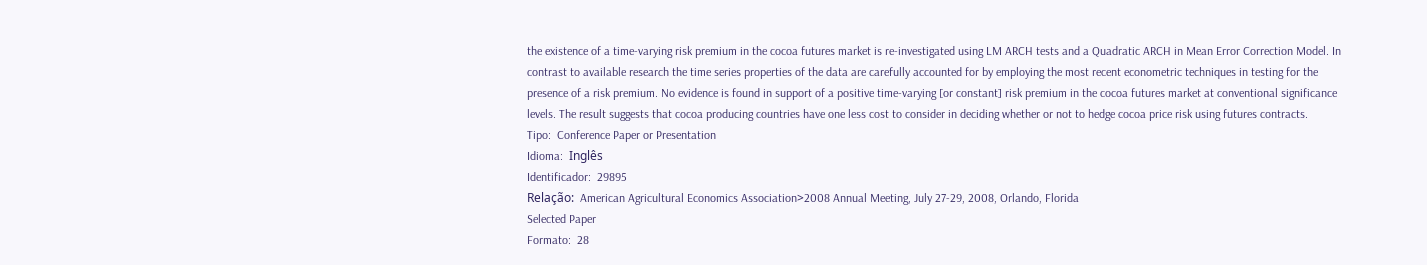the existence of a time-varying risk premium in the cocoa futures market is re-investigated using LM ARCH tests and a Quadratic ARCH in Mean Error Correction Model. In contrast to available research the time series properties of the data are carefully accounted for by employing the most recent econometric techniques in testing for the presence of a risk premium. No evidence is found in support of a positive time-varying [or constant] risk premium in the cocoa futures market at conventional significance levels. The result suggests that cocoa producing countries have one less cost to consider in deciding whether or not to hedge cocoa price risk using futures contracts.
Tipo:  Conference Paper or Presentation
Idioma:  Inglês
Identificador:  29895
Relação:  American Agricultural Economics Association>2008 Annual Meeting, July 27-29, 2008, Orlando, Florida
Selected Paper
Formato:  28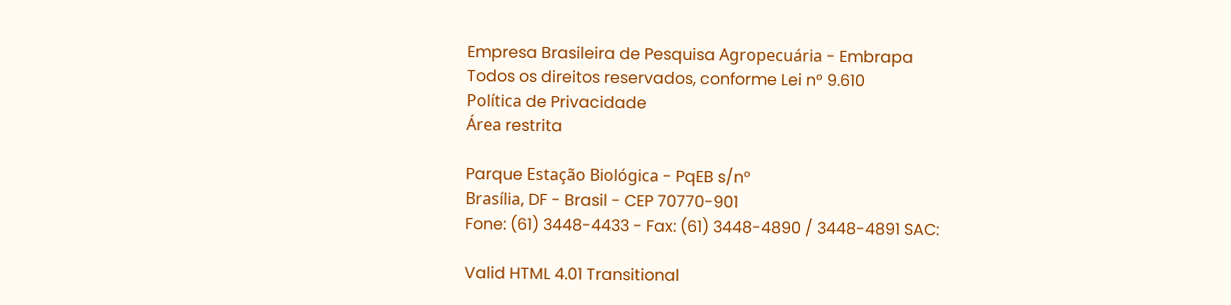Empresa Brasileira de Pesquisa Agropecuária - Embrapa
Todos os direitos reservados, conforme Lei n° 9.610
Política de Privacidade
Área restrita

Parque Estação Biológica - PqEB s/n°
Brasília, DF - Brasil - CEP 70770-901
Fone: (61) 3448-4433 - Fax: (61) 3448-4890 / 3448-4891 SAC:

Valid HTML 4.01 Transitional